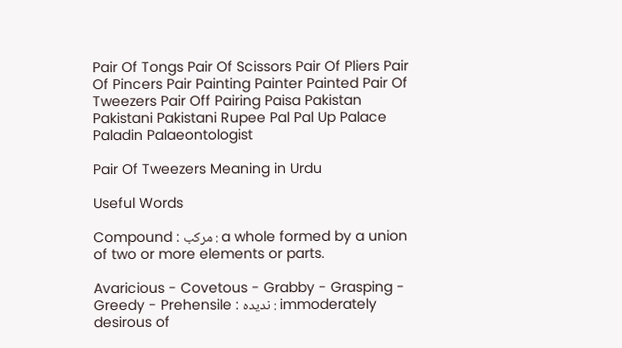Pair Of Tongs Pair Of Scissors Pair Of Pliers Pair Of Pincers Pair Painting Painter Painted Pair Of Tweezers Pair Off Pairing Paisa Pakistan Pakistani Pakistani Rupee Pal Pal Up Palace Paladin Palaeontologist

Pair Of Tweezers Meaning in Urdu

Useful Words

Compound : مرکب : a whole formed by a union of two or more elements or parts.

Avaricious - Covetous - Grabby - Grasping - Greedy - Prehensile : ندیدہ : immoderately desirous of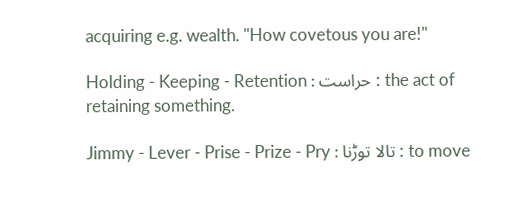acquiring e.g. wealth. "How covetous you are!"

Holding - Keeping - Retention : حراست : the act of retaining something.

Jimmy - Lever - Prise - Prize - Pry : تالا توڑنا : to move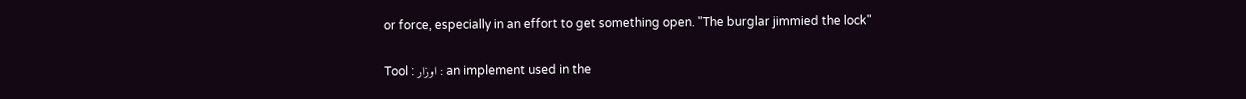or force, especially in an effort to get something open. "The burglar jimmied the lock"

Tool : اوزار : an implement used in the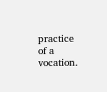practice of a vocation.